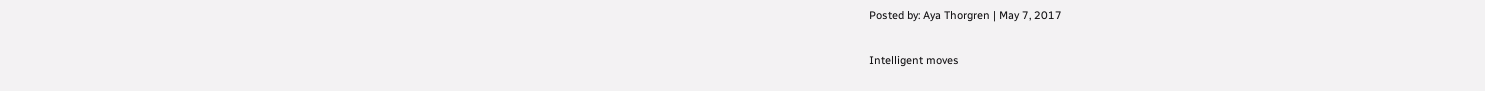Posted by: Aya Thorgren | May 7, 2017

Intelligent moves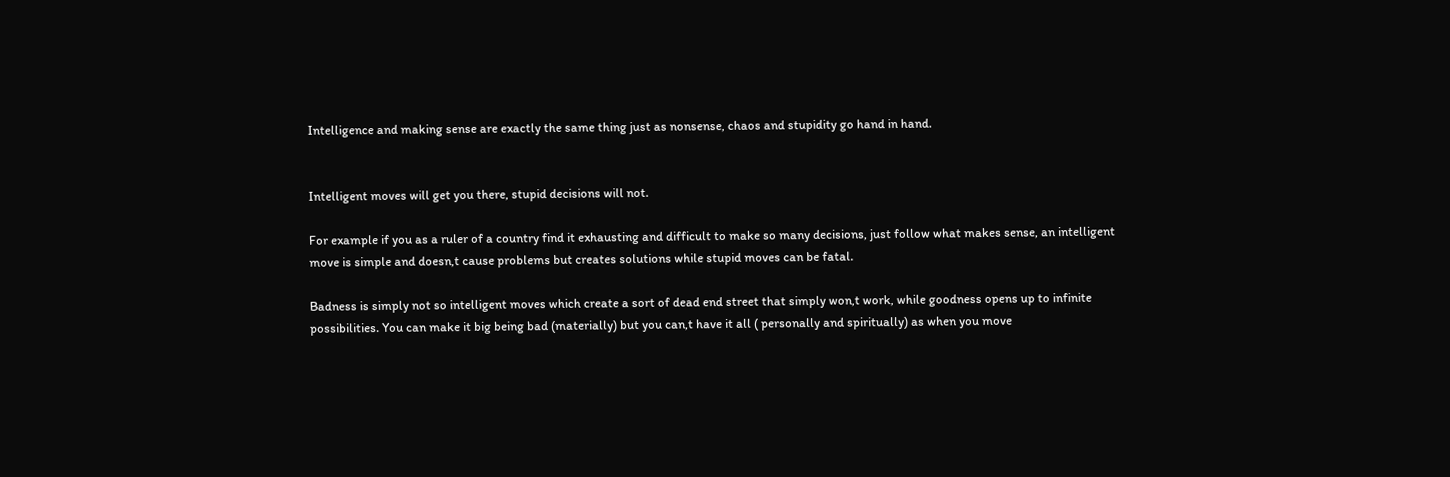Intelligence and making sense are exactly the same thing just as nonsense, chaos and stupidity go hand in hand.


Intelligent moves will get you there, stupid decisions will not.

For example if you as a ruler of a country find it exhausting and difficult to make so many decisions, just follow what makes sense, an intelligent move is simple and doesn,t cause problems but creates solutions while stupid moves can be fatal.

Badness is simply not so intelligent moves which create a sort of dead end street that simply won,t work, while goodness opens up to infinite possibilities. You can make it big being bad (materially) but you can,t have it all ( personally and spiritually) as when you move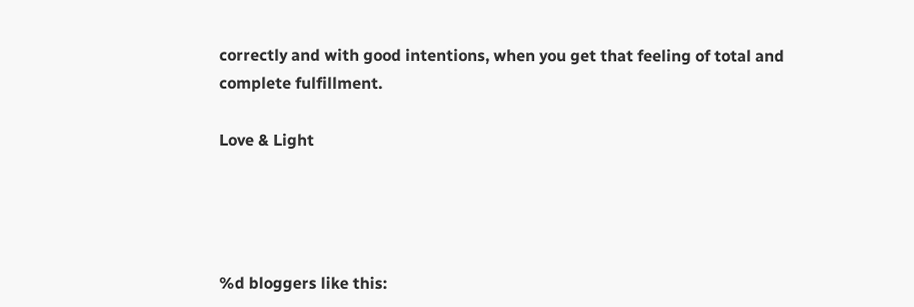correctly and with good intentions, when you get that feeling of total and complete fulfillment.

Love & Light




%d bloggers like this: